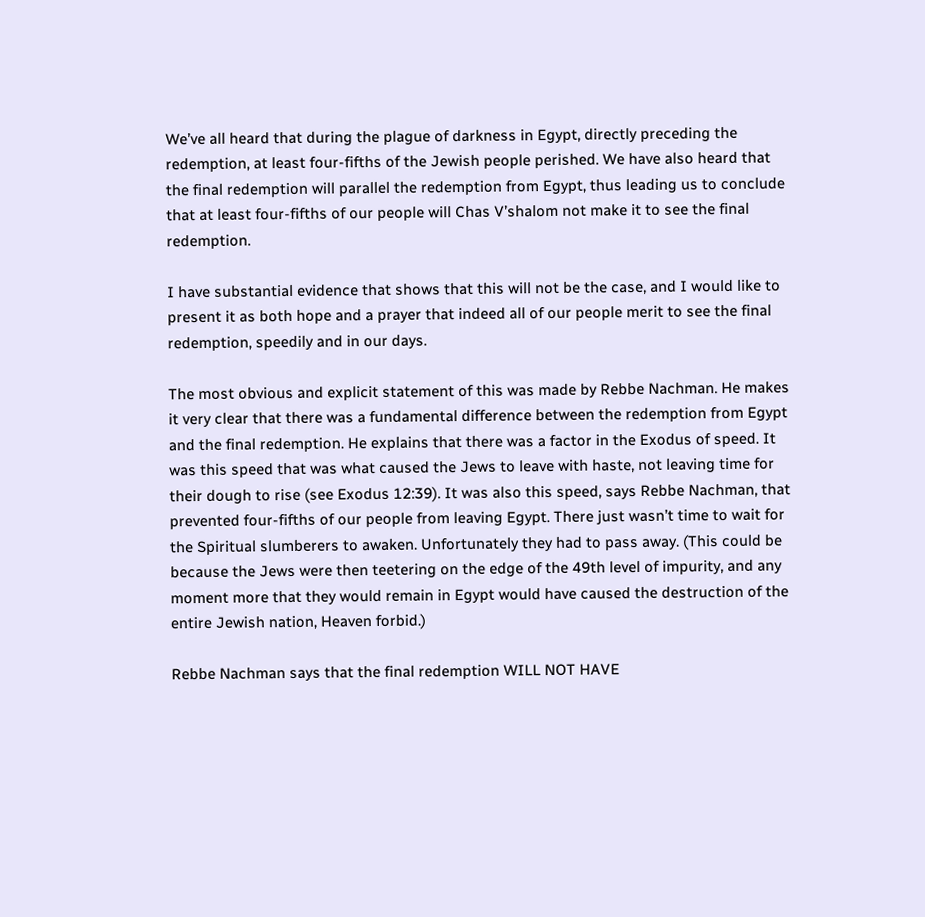We’ve all heard that during the plague of darkness in Egypt, directly preceding the redemption, at least four-fifths of the Jewish people perished. We have also heard that the final redemption will parallel the redemption from Egypt, thus leading us to conclude that at least four-fifths of our people will Chas V’shalom not make it to see the final redemption.

I have substantial evidence that shows that this will not be the case, and I would like to present it as both hope and a prayer that indeed all of our people merit to see the final redemption, speedily and in our days.

The most obvious and explicit statement of this was made by Rebbe Nachman. He makes it very clear that there was a fundamental difference between the redemption from Egypt and the final redemption. He explains that there was a factor in the Exodus of speed. It was this speed that was what caused the Jews to leave with haste, not leaving time for their dough to rise (see Exodus 12:39). It was also this speed, says Rebbe Nachman, that prevented four-fifths of our people from leaving Egypt. There just wasn’t time to wait for the Spiritual slumberers to awaken. Unfortunately they had to pass away. (This could be because the Jews were then teetering on the edge of the 49th level of impurity, and any moment more that they would remain in Egypt would have caused the destruction of the entire Jewish nation, Heaven forbid.)

Rebbe Nachman says that the final redemption WILL NOT HAVE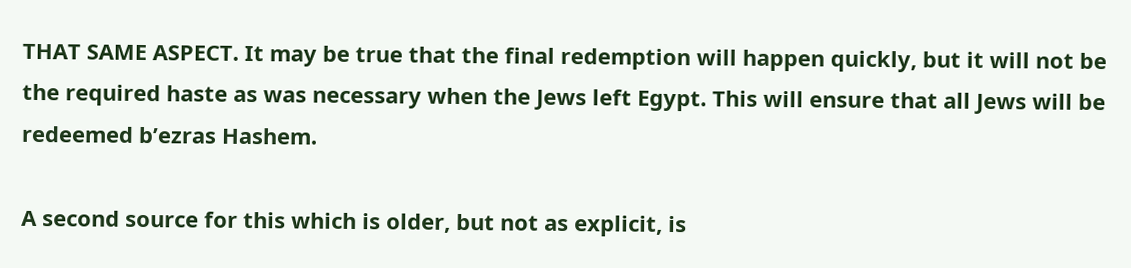THAT SAME ASPECT. It may be true that the final redemption will happen quickly, but it will not be the required haste as was necessary when the Jews left Egypt. This will ensure that all Jews will be redeemed b’ezras Hashem.

A second source for this which is older, but not as explicit, is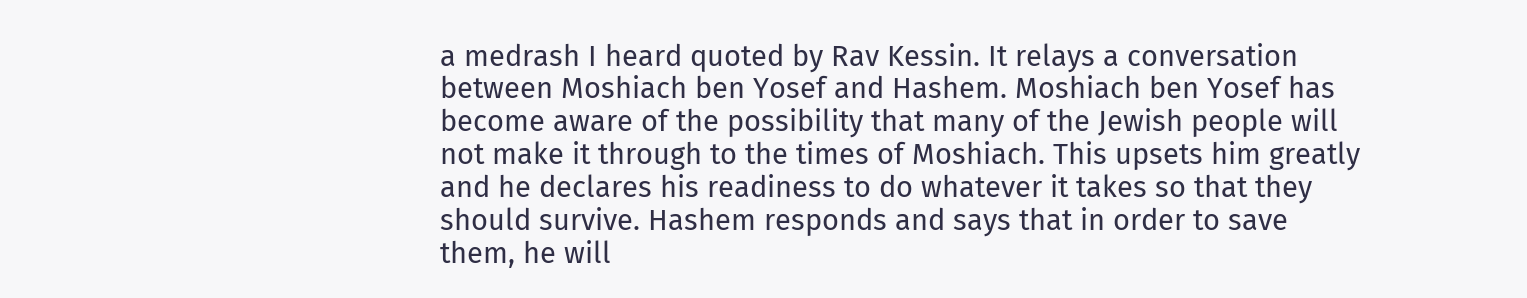a medrash I heard quoted by Rav Kessin. It relays a conversation between Moshiach ben Yosef and Hashem. Moshiach ben Yosef has become aware of the possibility that many of the Jewish people will not make it through to the times of Moshiach. This upsets him greatly and he declares his readiness to do whatever it takes so that they should survive. Hashem responds and says that in order to save them, he will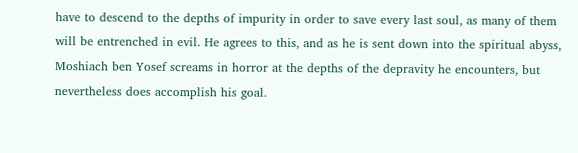have to descend to the depths of impurity in order to save every last soul, as many of them will be entrenched in evil. He agrees to this, and as he is sent down into the spiritual abyss, Moshiach ben Yosef screams in horror at the depths of the depravity he encounters, but nevertheless does accomplish his goal.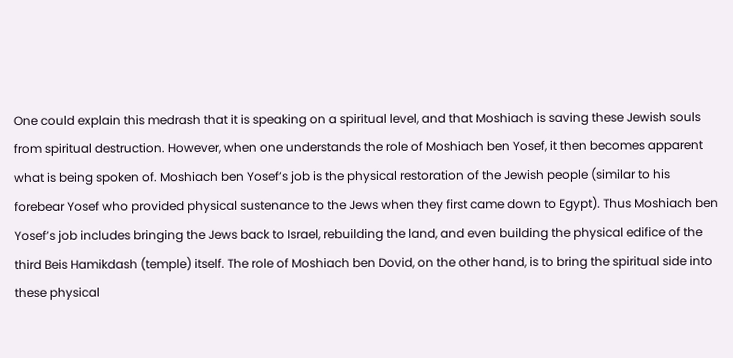One could explain this medrash that it is speaking on a spiritual level, and that Moshiach is saving these Jewish souls from spiritual destruction. However, when one understands the role of Moshiach ben Yosef, it then becomes apparent what is being spoken of. Moshiach ben Yosef’s job is the physical restoration of the Jewish people (similar to his forebear Yosef who provided physical sustenance to the Jews when they first came down to Egypt). Thus Moshiach ben Yosef’s job includes bringing the Jews back to Israel, rebuilding the land, and even building the physical edifice of the third Beis Hamikdash (temple) itself. The role of Moshiach ben Dovid, on the other hand, is to bring the spiritual side into these physical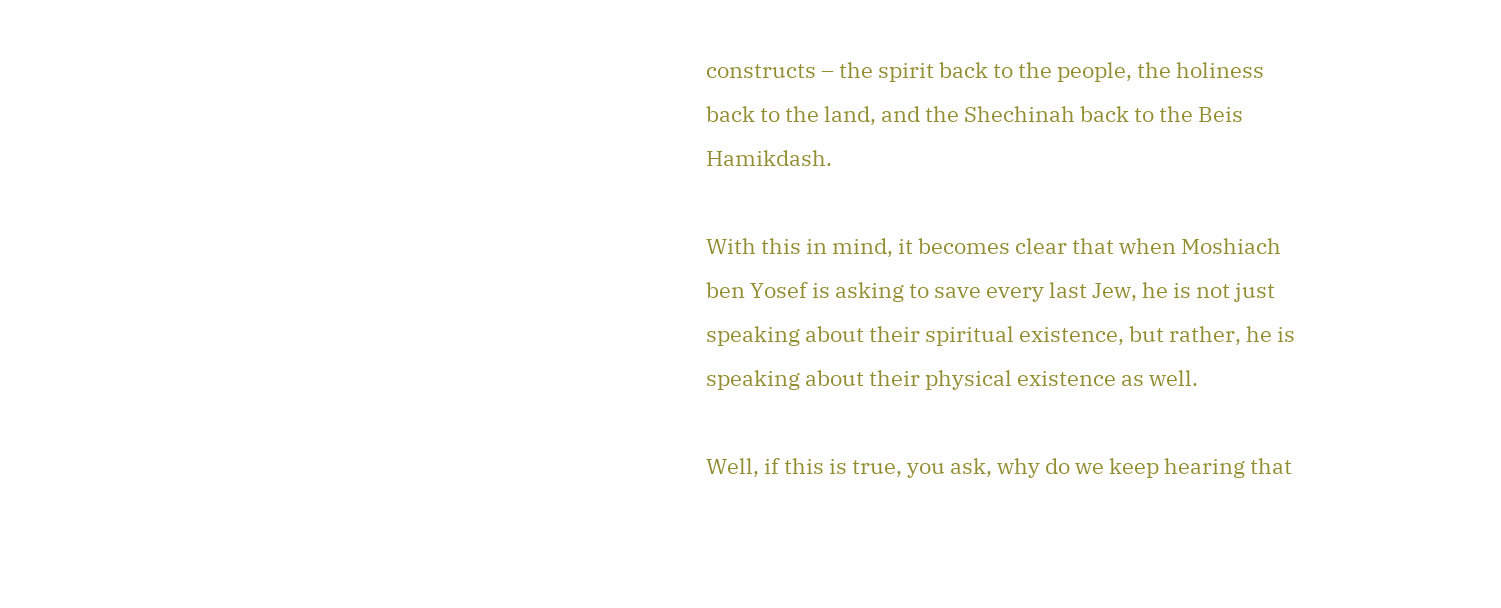constructs – the spirit back to the people, the holiness back to the land, and the Shechinah back to the Beis Hamikdash.

With this in mind, it becomes clear that when Moshiach ben Yosef is asking to save every last Jew, he is not just speaking about their spiritual existence, but rather, he is speaking about their physical existence as well.

Well, if this is true, you ask, why do we keep hearing that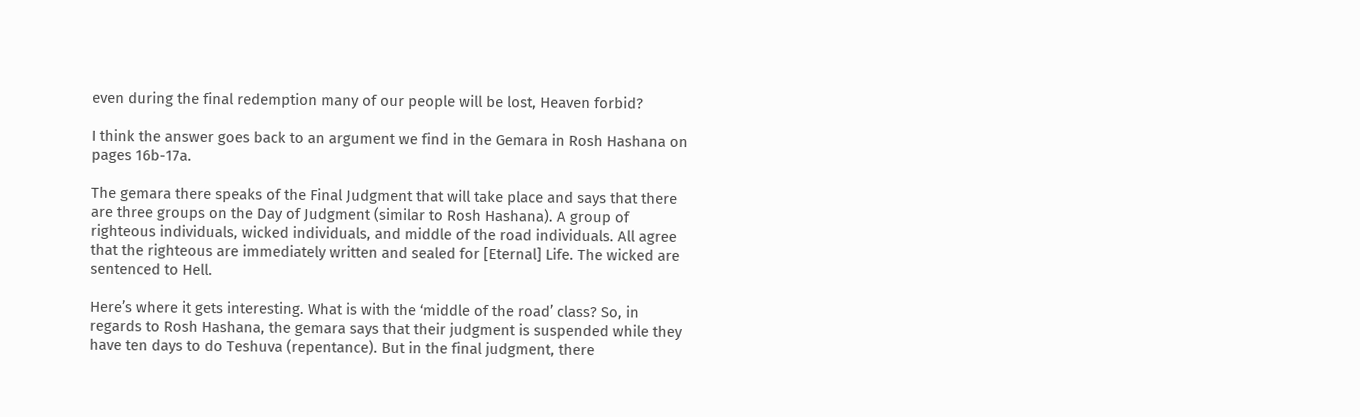even during the final redemption many of our people will be lost, Heaven forbid?

I think the answer goes back to an argument we find in the Gemara in Rosh Hashana on pages 16b-17a.

The gemara there speaks of the Final Judgment that will take place and says that there are three groups on the Day of Judgment (similar to Rosh Hashana). A group of righteous individuals, wicked individuals, and middle of the road individuals. All agree that the righteous are immediately written and sealed for [Eternal] Life. The wicked are sentenced to Hell.

Here’s where it gets interesting. What is with the ‘middle of the road’ class? So, in regards to Rosh Hashana, the gemara says that their judgment is suspended while they have ten days to do Teshuva (repentance). But in the final judgment, there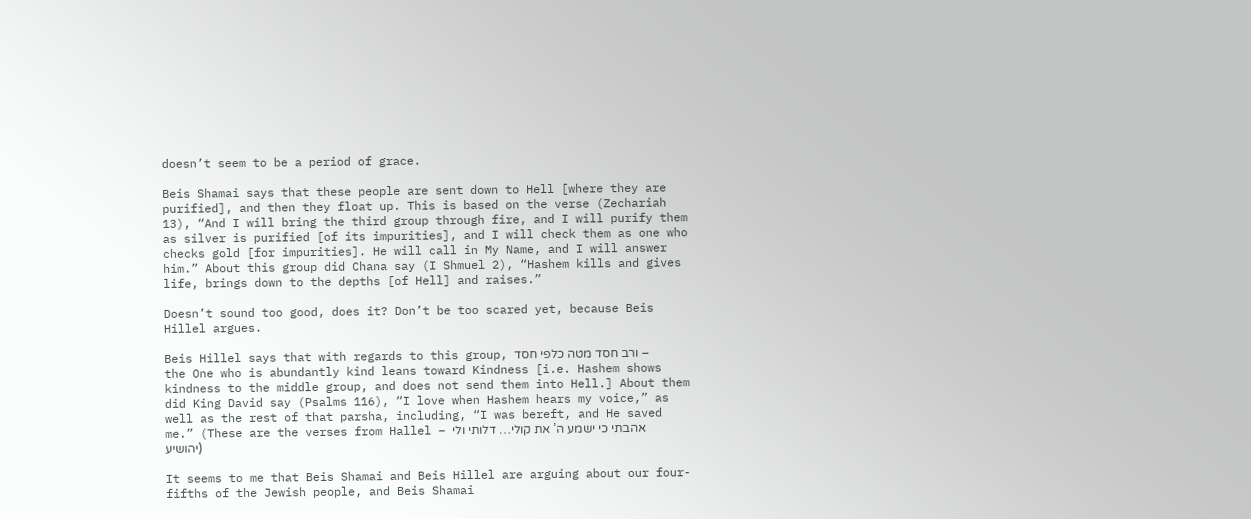doesn’t seem to be a period of grace.

Beis Shamai says that these people are sent down to Hell [where they are purified], and then they float up. This is based on the verse (Zechariah 13), “And I will bring the third group through fire, and I will purify them as silver is purified [of its impurities], and I will check them as one who checks gold [for impurities]. He will call in My Name, and I will answer him.” About this group did Chana say (I Shmuel 2), “Hashem kills and gives life, brings down to the depths [of Hell] and raises.”

Doesn’t sound too good, does it? Don’t be too scared yet, because Beis Hillel argues.

Beis Hillel says that with regards to this group, ורב חסד מטה כלפי חסד – the One who is abundantly kind leans toward Kindness [i.e. Hashem shows kindness to the middle group, and does not send them into Hell.] About them did King David say (Psalms 116), “I love when Hashem hears my voice,” as well as the rest of that parsha, including, “I was bereft, and He saved me.” (These are the verses from Hallel – אהבתי כי ישמע ה’ את קולי… דלותי ולי יהושיע)

It seems to me that Beis Shamai and Beis Hillel are arguing about our four-fifths of the Jewish people, and Beis Shamai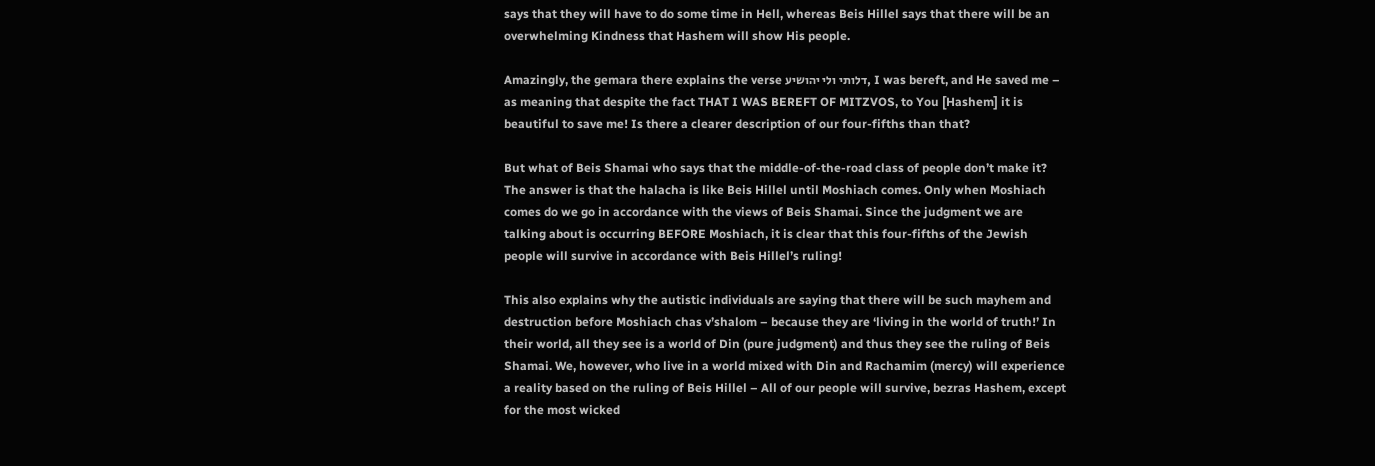says that they will have to do some time in Hell, whereas Beis Hillel says that there will be an overwhelming Kindness that Hashem will show His people.

Amazingly, the gemara there explains the verse דלותי ולי יהושיע, I was bereft, and He saved me – as meaning that despite the fact THAT I WAS BEREFT OF MITZVOS, to You [Hashem] it is beautiful to save me! Is there a clearer description of our four-fifths than that?

But what of Beis Shamai who says that the middle-of-the-road class of people don’t make it? The answer is that the halacha is like Beis Hillel until Moshiach comes. Only when Moshiach comes do we go in accordance with the views of Beis Shamai. Since the judgment we are talking about is occurring BEFORE Moshiach, it is clear that this four-fifths of the Jewish people will survive in accordance with Beis Hillel’s ruling!

This also explains why the autistic individuals are saying that there will be such mayhem and destruction before Moshiach chas v’shalom – because they are ‘living in the world of truth!’ In their world, all they see is a world of Din (pure judgment) and thus they see the ruling of Beis Shamai. We, however, who live in a world mixed with Din and Rachamim (mercy) will experience a reality based on the ruling of Beis Hillel – All of our people will survive, bezras Hashem, except for the most wicked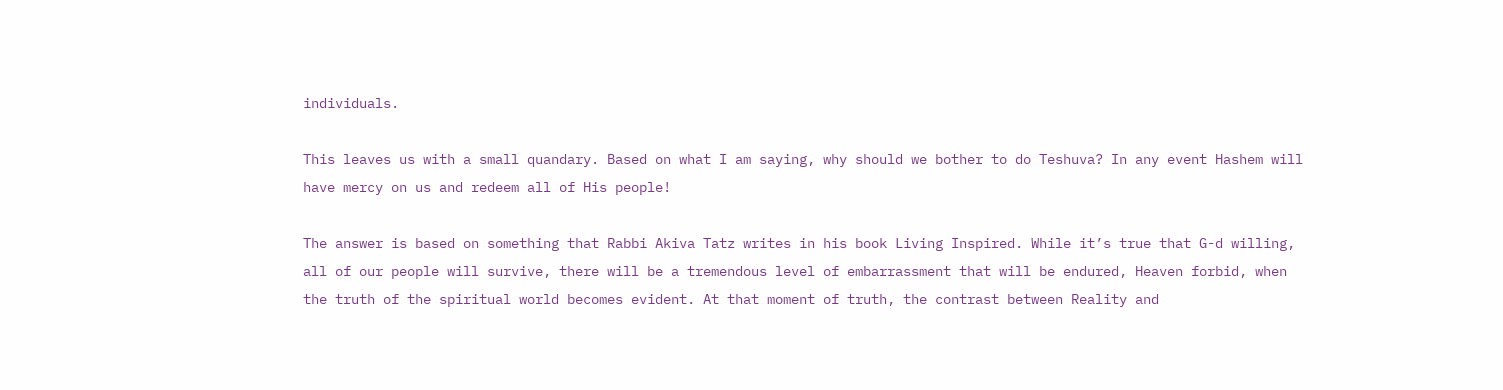individuals.

This leaves us with a small quandary. Based on what I am saying, why should we bother to do Teshuva? In any event Hashem will have mercy on us and redeem all of His people!

The answer is based on something that Rabbi Akiva Tatz writes in his book Living Inspired. While it’s true that G-d willing, all of our people will survive, there will be a tremendous level of embarrassment that will be endured, Heaven forbid, when the truth of the spiritual world becomes evident. At that moment of truth, the contrast between Reality and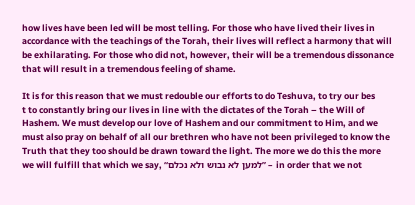how lives have been led will be most telling. For those who have lived their lives in accordance with the teachings of the Torah, their lives will reflect a harmony that will be exhilarating. For those who did not, however, their will be a tremendous dissonance that will result in a tremendous feeling of shame.

It is for this reason that we must redouble our efforts to do Teshuva, to try our bes
t to constantly bring our lives in line with the dictates of the Torah – the Will of Hashem. We must develop our love of Hashem and our commitment to Him, and we must also pray on behalf of all our brethren who have not been privileged to know the Truth that they too should be drawn toward the light. The more we do this the more we will fulfill that which we say, “למען לא נבוש ולא נכלם” – in order that we not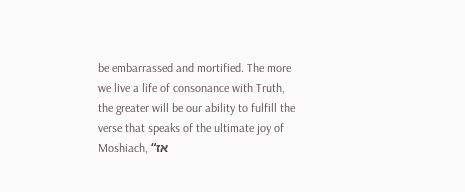be embarrassed and mortified. The more we live a life of consonance with Truth, the greater will be our ability to fulfill the verse that speaks of the ultimate joy of Moshiach, “אז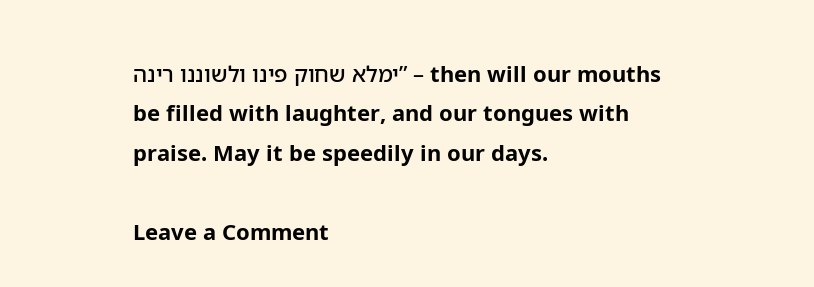ימלא שחוק פינו ולשוננו רינה” – then will our mouths be filled with laughter, and our tongues with praise. May it be speedily in our days.

Leave a Comment